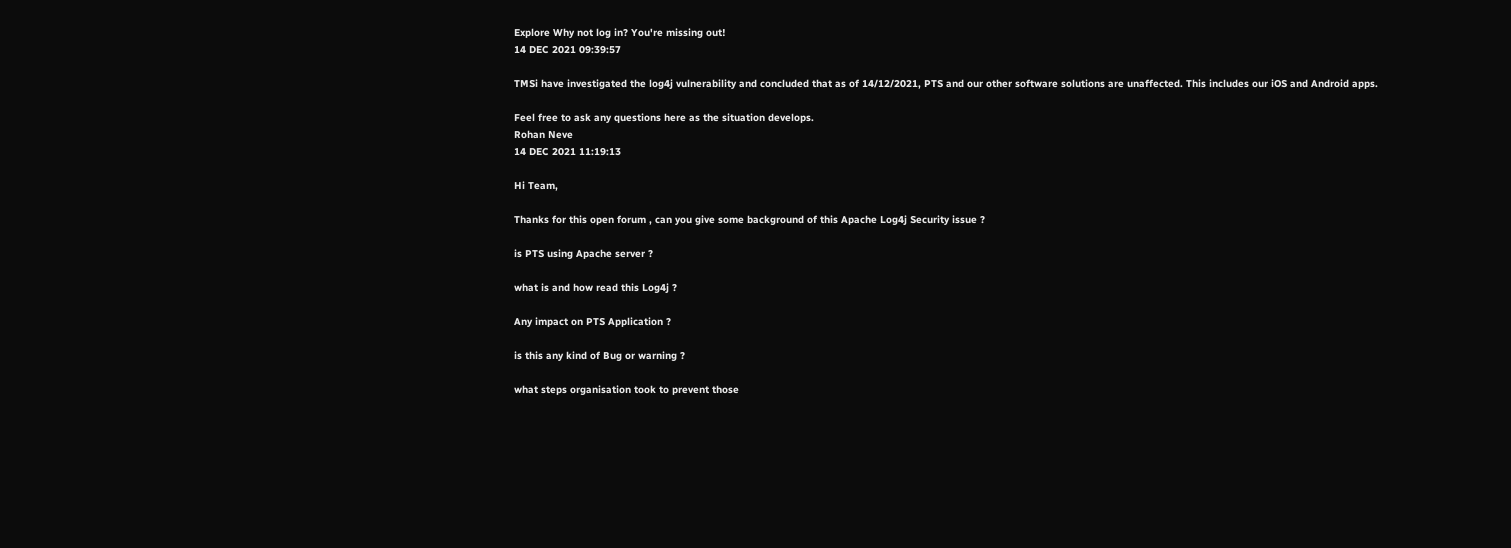Explore Why not log in? You're missing out!
14 DEC 2021 09:39:57

TMSi have investigated the log4j vulnerability and concluded that as of 14/12/2021, PTS and our other software solutions are unaffected. This includes our iOS and Android apps.

Feel free to ask any questions here as the situation develops.
Rohan Neve
14 DEC 2021 11:19:13

Hi Team,

Thanks for this open forum , can you give some background of this Apache Log4j Security issue ?

is PTS using Apache server ?

what is and how read this Log4j ?

Any impact on PTS Application ?

is this any kind of Bug or warning ?

what steps organisation took to prevent those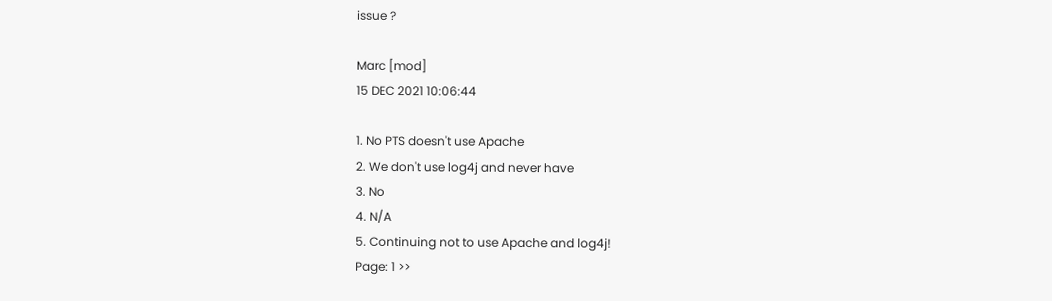issue ?

Marc [mod]
15 DEC 2021 10:06:44

1. No PTS doesn't use Apache
2. We don't use log4j and never have
3. No
4. N/A
5. Continuing not to use Apache and log4j!
Page: 1 >>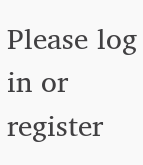Please log in or register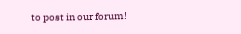to post in our forum!